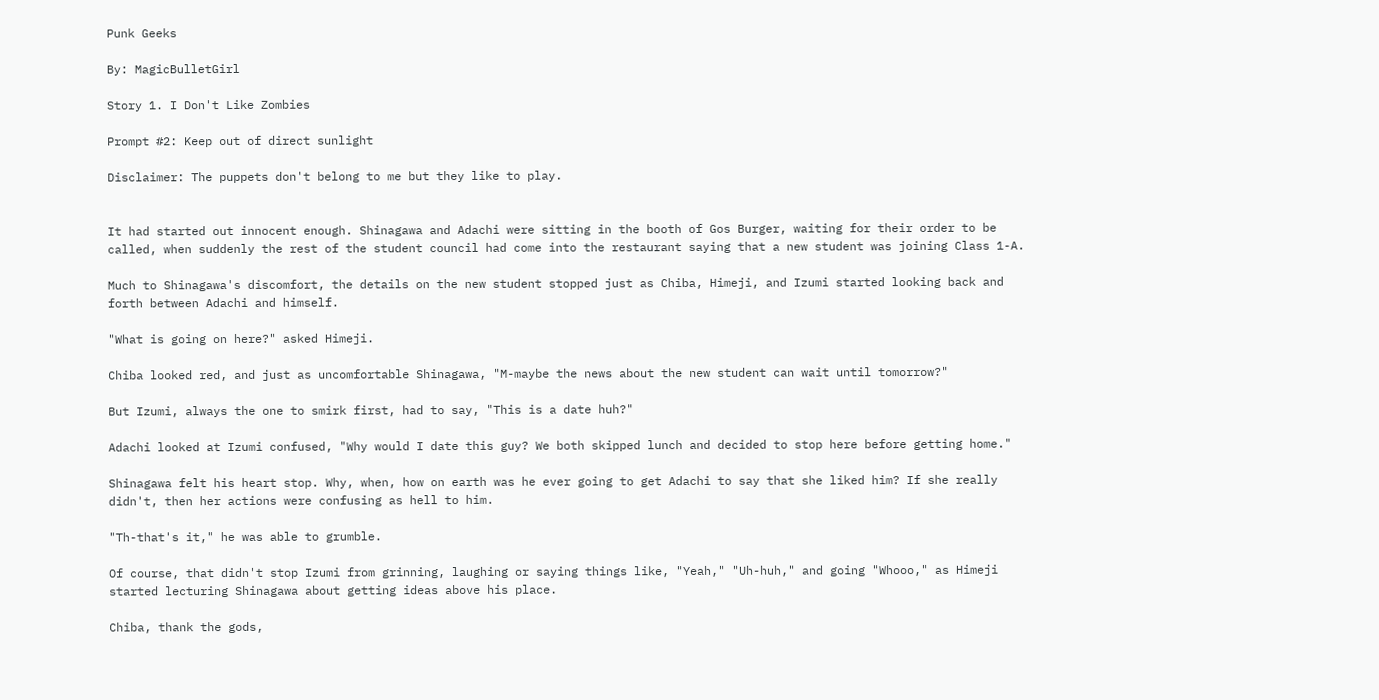Punk Geeks

By: MagicBulletGirl

Story 1. I Don't Like Zombies

Prompt #2: Keep out of direct sunlight

Disclaimer: The puppets don't belong to me but they like to play.


It had started out innocent enough. Shinagawa and Adachi were sitting in the booth of Gos Burger, waiting for their order to be called, when suddenly the rest of the student council had come into the restaurant saying that a new student was joining Class 1-A.

Much to Shinagawa's discomfort, the details on the new student stopped just as Chiba, Himeji, and Izumi started looking back and forth between Adachi and himself.

"What is going on here?" asked Himeji.

Chiba looked red, and just as uncomfortable Shinagawa, "M-maybe the news about the new student can wait until tomorrow?"

But Izumi, always the one to smirk first, had to say, "This is a date huh?"

Adachi looked at Izumi confused, "Why would I date this guy? We both skipped lunch and decided to stop here before getting home."

Shinagawa felt his heart stop. Why, when, how on earth was he ever going to get Adachi to say that she liked him? If she really didn't, then her actions were confusing as hell to him.

"Th-that's it," he was able to grumble.

Of course, that didn't stop Izumi from grinning, laughing or saying things like, "Yeah," "Uh-huh," and going "Whooo," as Himeji started lecturing Shinagawa about getting ideas above his place.

Chiba, thank the gods,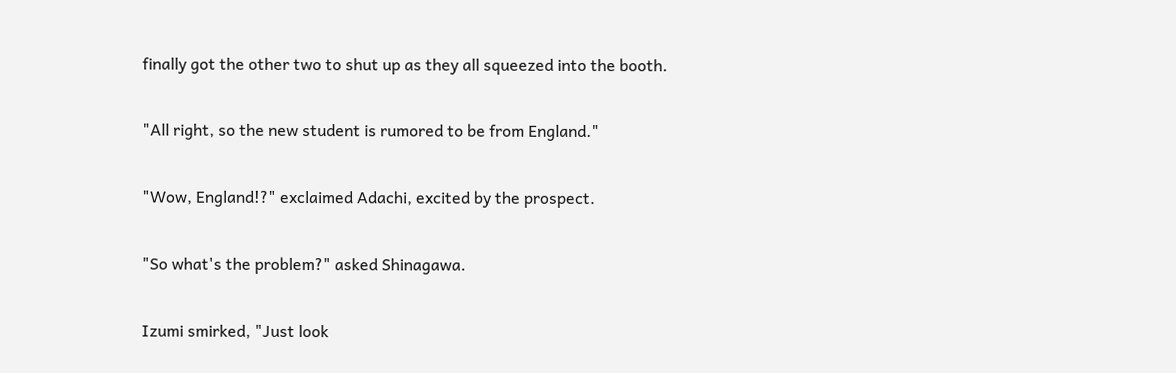finally got the other two to shut up as they all squeezed into the booth.

"All right, so the new student is rumored to be from England."

"Wow, England!?" exclaimed Adachi, excited by the prospect.

"So what's the problem?" asked Shinagawa.

Izumi smirked, "Just look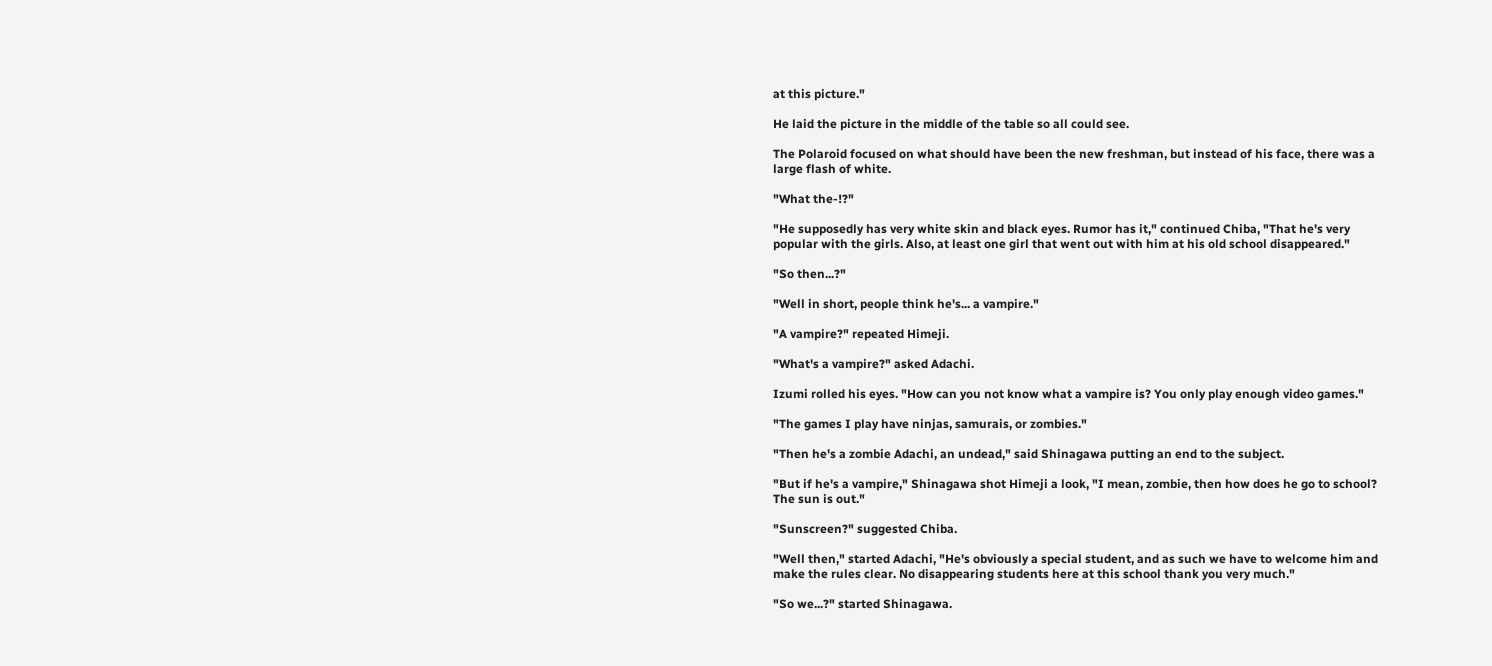at this picture."

He laid the picture in the middle of the table so all could see.

The Polaroid focused on what should have been the new freshman, but instead of his face, there was a large flash of white.

"What the-!?"

"He supposedly has very white skin and black eyes. Rumor has it," continued Chiba, "That he's very popular with the girls. Also, at least one girl that went out with him at his old school disappeared."

"So then...?"

"Well in short, people think he's... a vampire."

"A vampire?" repeated Himeji.

"What's a vampire?" asked Adachi.

Izumi rolled his eyes. "How can you not know what a vampire is? You only play enough video games."

"The games I play have ninjas, samurais, or zombies."

"Then he's a zombie Adachi, an undead," said Shinagawa putting an end to the subject.

"But if he's a vampire," Shinagawa shot Himeji a look, "I mean, zombie, then how does he go to school? The sun is out."

"Sunscreen?" suggested Chiba.

"Well then," started Adachi, "He's obviously a special student, and as such we have to welcome him and make the rules clear. No disappearing students here at this school thank you very much."

"So we...?" started Shinagawa.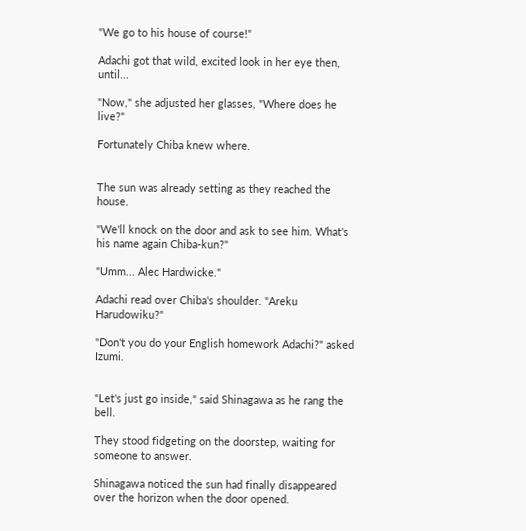"We go to his house of course!"

Adachi got that wild, excited look in her eye then, until...

"Now," she adjusted her glasses, "Where does he live?"

Fortunately Chiba knew where.


The sun was already setting as they reached the house.

"We'll knock on the door and ask to see him. What's his name again Chiba-kun?"

"Umm... Alec Hardwicke."

Adachi read over Chiba's shoulder. "Areku Harudowiku?"

"Don't you do your English homework Adachi?" asked Izumi.


"Let's just go inside," said Shinagawa as he rang the bell.

They stood fidgeting on the doorstep, waiting for someone to answer.

Shinagawa noticed the sun had finally disappeared over the horizon when the door opened.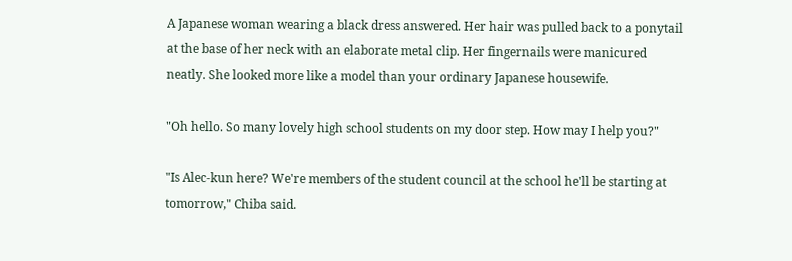A Japanese woman wearing a black dress answered. Her hair was pulled back to a ponytail at the base of her neck with an elaborate metal clip. Her fingernails were manicured neatly. She looked more like a model than your ordinary Japanese housewife.

"Oh hello. So many lovely high school students on my door step. How may I help you?"

"Is Alec-kun here? We're members of the student council at the school he'll be starting at tomorrow," Chiba said.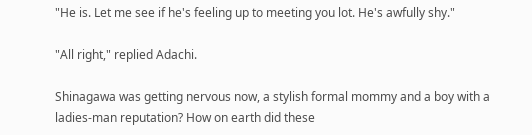"He is. Let me see if he's feeling up to meeting you lot. He's awfully shy."

"All right," replied Adachi.

Shinagawa was getting nervous now, a stylish formal mommy and a boy with a ladies-man reputation? How on earth did these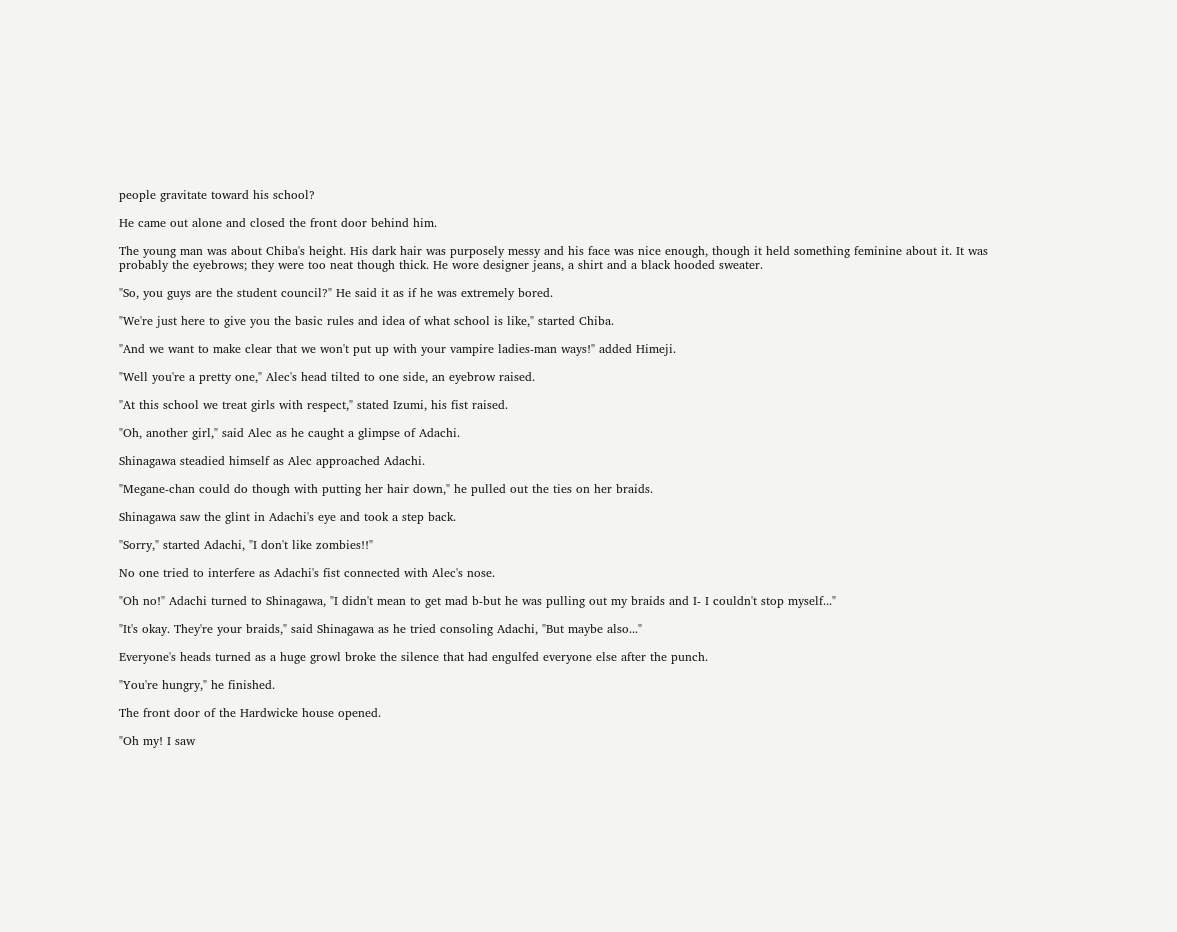people gravitate toward his school?

He came out alone and closed the front door behind him.

The young man was about Chiba's height. His dark hair was purposely messy and his face was nice enough, though it held something feminine about it. It was probably the eyebrows; they were too neat though thick. He wore designer jeans, a shirt and a black hooded sweater.

"So, you guys are the student council?" He said it as if he was extremely bored.

"We're just here to give you the basic rules and idea of what school is like," started Chiba.

"And we want to make clear that we won't put up with your vampire ladies-man ways!" added Himeji.

"Well you're a pretty one," Alec's head tilted to one side, an eyebrow raised.

"At this school we treat girls with respect," stated Izumi, his fist raised.

"Oh, another girl," said Alec as he caught a glimpse of Adachi.

Shinagawa steadied himself as Alec approached Adachi.

"Megane-chan could do though with putting her hair down," he pulled out the ties on her braids.

Shinagawa saw the glint in Adachi's eye and took a step back.

"Sorry," started Adachi, "I don't like zombies!!"

No one tried to interfere as Adachi's fist connected with Alec's nose.

"Oh no!" Adachi turned to Shinagawa, "I didn't mean to get mad b-but he was pulling out my braids and I- I couldn't stop myself..."

"It's okay. They're your braids," said Shinagawa as he tried consoling Adachi, "But maybe also..."

Everyone's heads turned as a huge growl broke the silence that had engulfed everyone else after the punch.

"You're hungry," he finished.

The front door of the Hardwicke house opened.

"Oh my! I saw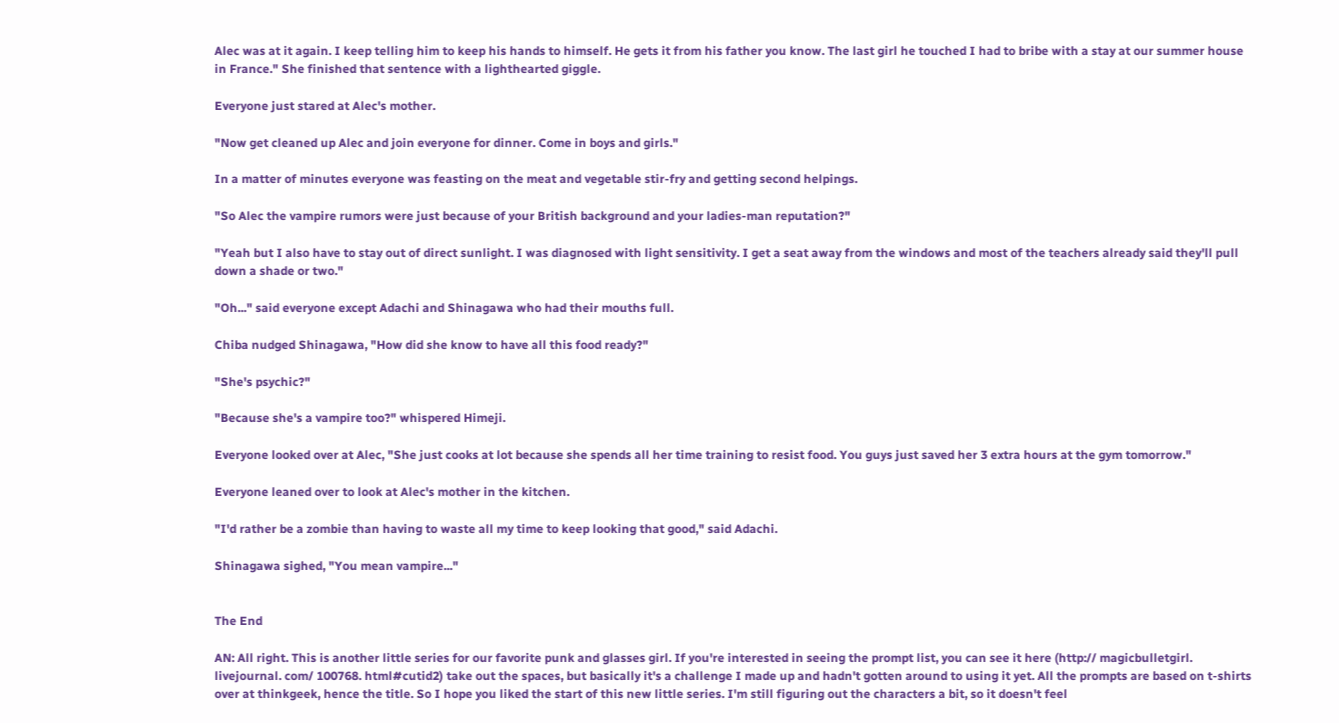Alec was at it again. I keep telling him to keep his hands to himself. He gets it from his father you know. The last girl he touched I had to bribe with a stay at our summer house in France." She finished that sentence with a lighthearted giggle.

Everyone just stared at Alec's mother.

"Now get cleaned up Alec and join everyone for dinner. Come in boys and girls."

In a matter of minutes everyone was feasting on the meat and vegetable stir-fry and getting second helpings.

"So Alec the vampire rumors were just because of your British background and your ladies-man reputation?"

"Yeah but I also have to stay out of direct sunlight. I was diagnosed with light sensitivity. I get a seat away from the windows and most of the teachers already said they'll pull down a shade or two."

"Oh..." said everyone except Adachi and Shinagawa who had their mouths full.

Chiba nudged Shinagawa, "How did she know to have all this food ready?"

"She's psychic?"

"Because she's a vampire too?" whispered Himeji.

Everyone looked over at Alec, "She just cooks at lot because she spends all her time training to resist food. You guys just saved her 3 extra hours at the gym tomorrow."

Everyone leaned over to look at Alec's mother in the kitchen.

"I'd rather be a zombie than having to waste all my time to keep looking that good," said Adachi.

Shinagawa sighed, "You mean vampire..."


The End

AN: All right. This is another little series for our favorite punk and glasses girl. If you're interested in seeing the prompt list, you can see it here (http:// magicbulletgirl. livejournal. com/ 100768. html#cutid2) take out the spaces, but basically it's a challenge I made up and hadn't gotten around to using it yet. All the prompts are based on t-shirts over at thinkgeek, hence the title. So I hope you liked the start of this new little series. I'm still figuring out the characters a bit, so it doesn't feel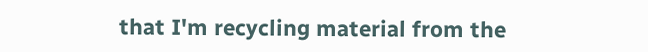that I'm recycling material from the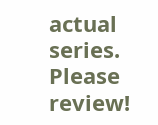actual series. Please review!